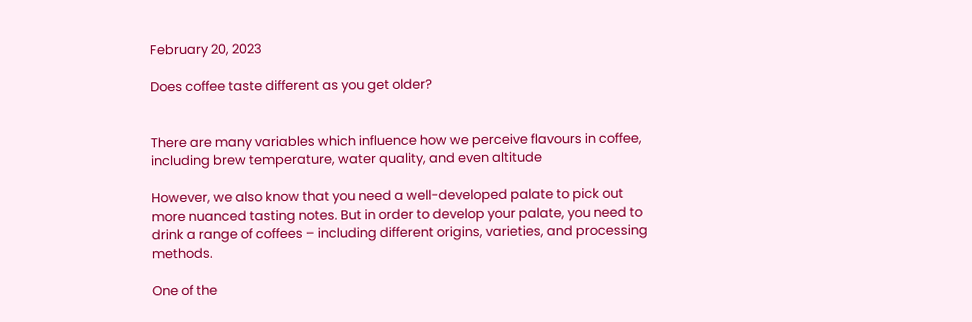February 20, 2023

Does coffee taste different as you get older?


There are many variables which influence how we perceive flavours in coffee, including brew temperature, water quality, and even altitude

However, we also know that you need a well-developed palate to pick out more nuanced tasting notes. But in order to develop your palate, you need to drink a range of coffees – including different origins, varieties, and processing methods.

One of the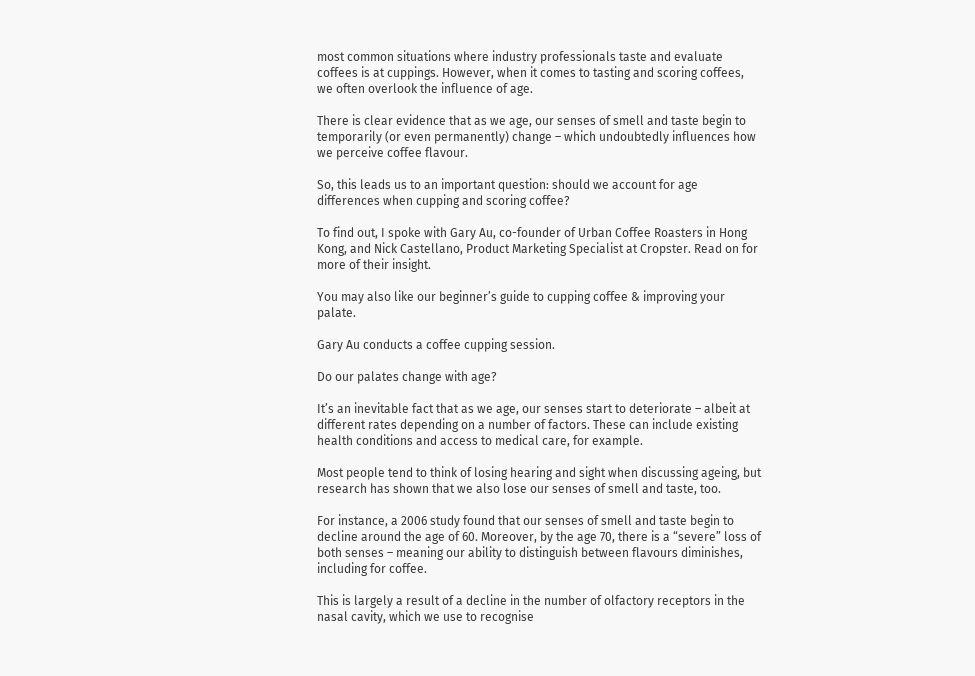most common situations where industry professionals taste and evaluate coffees is at cuppings. However, when it comes to tasting and scoring coffees, we often overlook the influence of age.

There is clear evidence that as we age, our senses of smell and taste begin to temporarily (or even permanently) change – which undoubtedly influences how we perceive coffee flavour.

So, this leads us to an important question: should we account for age differences when cupping and scoring coffee?

To find out, I spoke with Gary Au, co-founder of Urban Coffee Roasters in Hong Kong, and Nick Castellano, Product Marketing Specialist at Cropster. Read on for more of their insight.

You may also like our beginner’s guide to cupping coffee & improving your palate.

Gary Au conducts a coffee cupping session.

Do our palates change with age?

It’s an inevitable fact that as we age, our senses start to deteriorate – albeit at different rates depending on a number of factors. These can include existing health conditions and access to medical care, for example.

Most people tend to think of losing hearing and sight when discussing ageing, but research has shown that we also lose our senses of smell and taste, too.

For instance, a 2006 study found that our senses of smell and taste begin to decline around the age of 60. Moreover, by the age 70, there is a “severe” loss of both senses – meaning our ability to distinguish between flavours diminishes, including for coffee.

This is largely a result of a decline in the number of olfactory receptors in the nasal cavity, which we use to recognise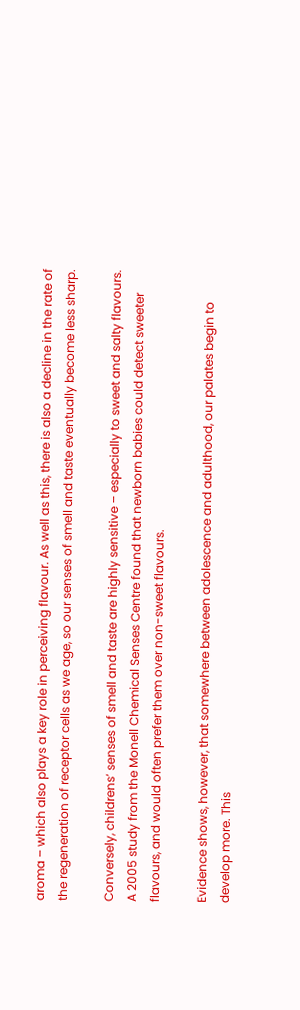aroma – which also plays a key role in perceiving flavour. As well as this, there is also a decline in the rate of the regeneration of receptor cells as we age, so our senses of smell and taste eventually become less sharp.

Conversely, childrens’ senses of smell and taste are highly sensitive – especially to sweet and salty flavours. A 2005 study from the Monell Chemical Senses Centre found that newborn babies could detect sweeter flavours, and would often prefer them over non-sweet flavours.

Evidence shows, however, that somewhere between adolescence and adulthood, our palates begin to develop more. This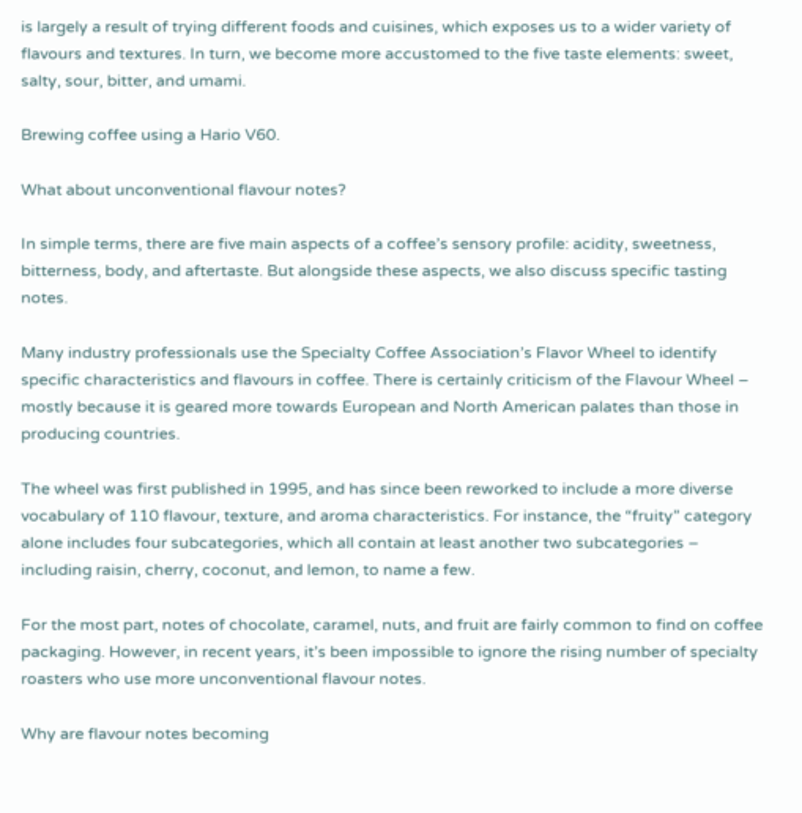is largely a result of trying different foods and cuisines, which exposes us to a wider variety of flavours and textures. In turn, we become more accustomed to the five taste elements: sweet, salty, sour, bitter, and umami.

Brewing coffee using a Hario V60.

What about unconventional flavour notes?

In simple terms, there are five main aspects of a coffee’s sensory profile: acidity, sweetness, bitterness, body, and aftertaste. But alongside these aspects, we also discuss specific tasting notes.

Many industry professionals use the Specialty Coffee Association’s Flavor Wheel to identify specific characteristics and flavours in coffee. There is certainly criticism of the Flavour Wheel – mostly because it is geared more towards European and North American palates than those in producing countries.

The wheel was first published in 1995, and has since been reworked to include a more diverse vocabulary of 110 flavour, texture, and aroma characteristics. For instance, the “fruity” category alone includes four subcategories, which all contain at least another two subcategories – including raisin, cherry, coconut, and lemon, to name a few.

For the most part, notes of chocolate, caramel, nuts, and fruit are fairly common to find on coffee packaging. However, in recent years, it’s been impossible to ignore the rising number of specialty roasters who use more unconventional flavour notes.

Why are flavour notes becoming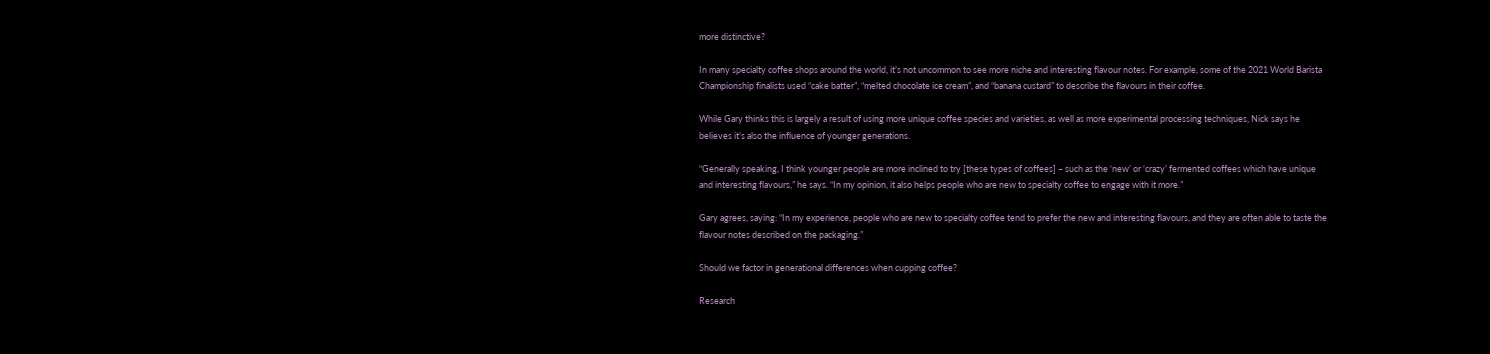more distinctive?

In many specialty coffee shops around the world, it’s not uncommon to see more niche and interesting flavour notes. For example, some of the 2021 World Barista Championship finalists used “cake batter”, “melted chocolate ice cream”, and “banana custard” to describe the flavours in their coffee.

While Gary thinks this is largely a result of using more unique coffee species and varieties, as well as more experimental processing techniques, Nick says he believes it’s also the influence of younger generations.

“Generally speaking, I think younger people are more inclined to try [these types of coffees] – such as the ‘new’ or ‘crazy’ fermented coffees which have unique and interesting flavours,” he says. “In my opinion, it also helps people who are new to specialty coffee to engage with it more.”

Gary agrees, saying: “In my experience, people who are new to specialty coffee tend to prefer the new and interesting flavours, and they are often able to taste the flavour notes described on the packaging.”

Should we factor in generational differences when cupping coffee?

Research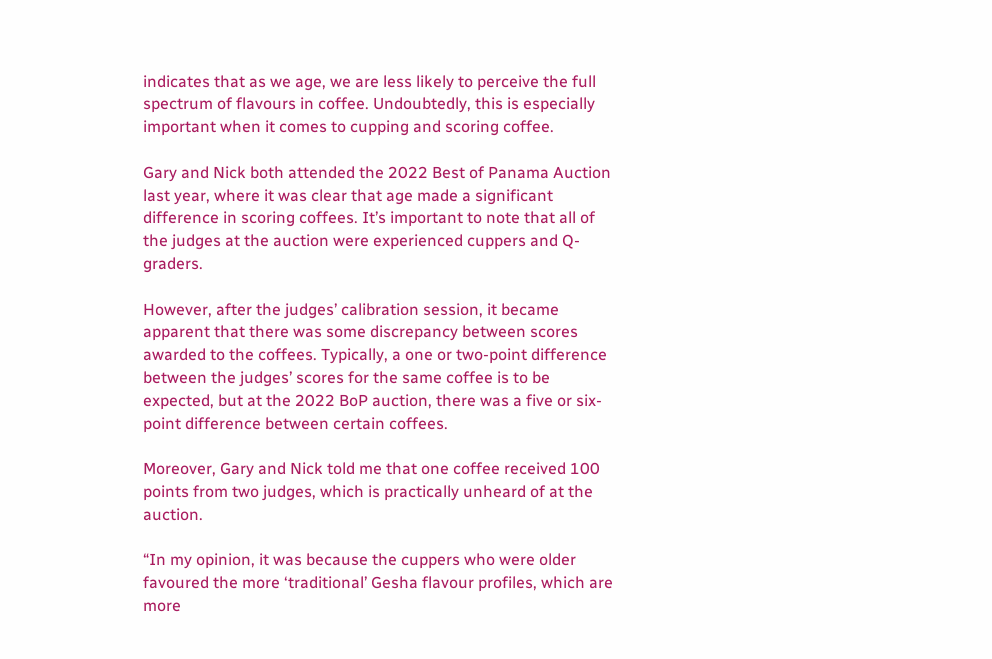indicates that as we age, we are less likely to perceive the full spectrum of flavours in coffee. Undoubtedly, this is especially important when it comes to cupping and scoring coffee.

Gary and Nick both attended the 2022 Best of Panama Auction last year, where it was clear that age made a significant difference in scoring coffees. It’s important to note that all of the judges at the auction were experienced cuppers and Q-graders.

However, after the judges’ calibration session, it became apparent that there was some discrepancy between scores awarded to the coffees. Typically, a one or two-point difference between the judges’ scores for the same coffee is to be expected, but at the 2022 BoP auction, there was a five or six-point difference between certain coffees.

Moreover, Gary and Nick told me that one coffee received 100 points from two judges, which is practically unheard of at the auction.

“In my opinion, it was because the cuppers who were older favoured the more ‘traditional’ Gesha flavour profiles, which are more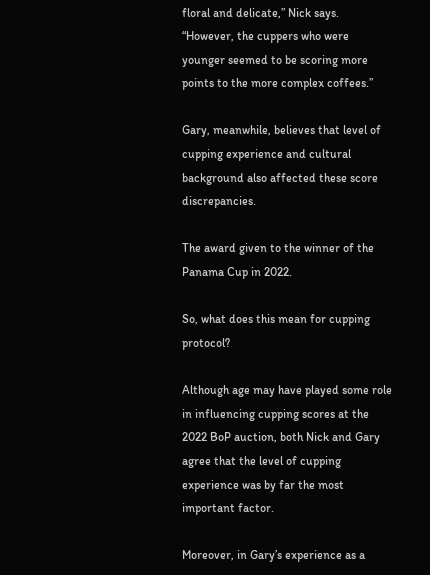floral and delicate,” Nick says. “However, the cuppers who were younger seemed to be scoring more points to the more complex coffees.”

Gary, meanwhile, believes that level of cupping experience and cultural background also affected these score discrepancies.

The award given to the winner of the Panama Cup in 2022.

So, what does this mean for cupping protocol?

Although age may have played some role in influencing cupping scores at the 2022 BoP auction, both Nick and Gary agree that the level of cupping experience was by far the most important factor.

Moreover, in Gary’s experience as a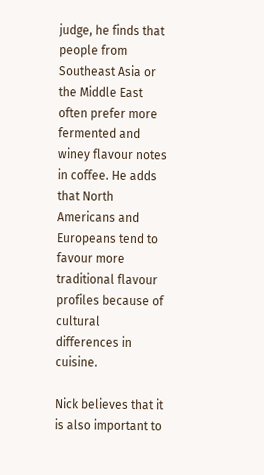judge, he finds that people from Southeast Asia or the Middle East often prefer more fermented and winey flavour notes in coffee. He adds that North Americans and Europeans tend to favour more traditional flavour profiles because of cultural differences in cuisine.

Nick believes that it is also important to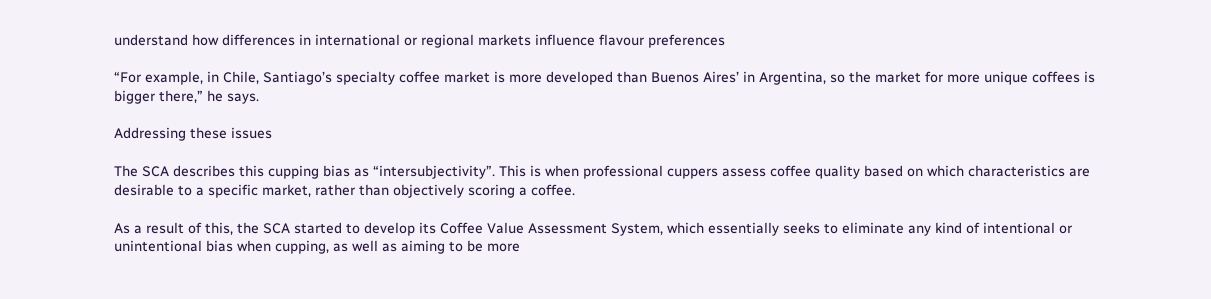understand how differences in international or regional markets influence flavour preferences

“For example, in Chile, Santiago’s specialty coffee market is more developed than Buenos Aires’ in Argentina, so the market for more unique coffees is bigger there,” he says.

Addressing these issues

The SCA describes this cupping bias as “intersubjectivity”. This is when professional cuppers assess coffee quality based on which characteristics are desirable to a specific market, rather than objectively scoring a coffee.

As a result of this, the SCA started to develop its Coffee Value Assessment System, which essentially seeks to eliminate any kind of intentional or unintentional bias when cupping, as well as aiming to be more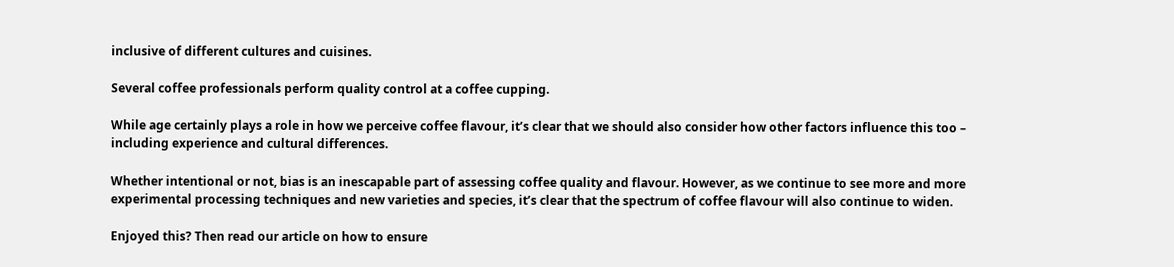inclusive of different cultures and cuisines.

Several coffee professionals perform quality control at a coffee cupping.

While age certainly plays a role in how we perceive coffee flavour, it’s clear that we should also consider how other factors influence this too – including experience and cultural differences.

Whether intentional or not, bias is an inescapable part of assessing coffee quality and flavour. However, as we continue to see more and more experimental processing techniques and new varieties and species, it’s clear that the spectrum of coffee flavour will also continue to widen.

Enjoyed this? Then read our article on how to ensure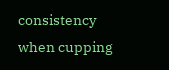consistency when cupping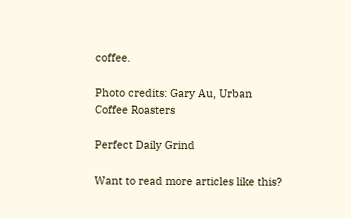coffee.

Photo credits: Gary Au, Urban Coffee Roasters

Perfect Daily Grind

Want to read more articles like this?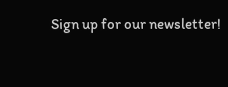Sign up for our newsletter!